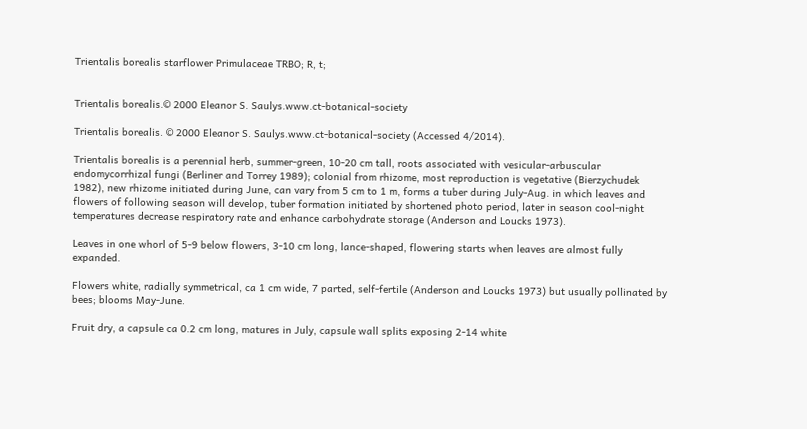Trientalis borealis starflower Primulaceae TRBO; R, t;


Trientalis borealis.© 2000 Eleanor S. Saulys.www.ct-botanical-society

Trientalis borealis. © 2000 Eleanor S. Saulys.www.ct-botanical-society (Accessed 4/2014).

Trientalis borealis is a perennial herb, summer-green, 10-20 cm tall, roots associated with vesicular-arbuscular endomycorrhizal fungi (Berliner and Torrey 1989); colonial from rhizome, most reproduction is vegetative (Bierzychudek 1982), new rhizome initiated during June, can vary from 5 cm to 1 m, forms a tuber during July-Aug. in which leaves and flowers of following season will develop, tuber formation initiated by shortened photo period, later in season cool-night temperatures decrease respiratory rate and enhance carbohydrate storage (Anderson and Loucks 1973).

Leaves in one whorl of 5-9 below flowers, 3-10 cm long, lance-shaped, flowering starts when leaves are almost fully expanded.

Flowers white, radially symmetrical, ca 1 cm wide, 7 parted, self-fertile (Anderson and Loucks 1973) but usually pollinated by bees; blooms May-June.

Fruit dry, a capsule ca 0.2 cm long, matures in July, capsule wall splits exposing 2-14 white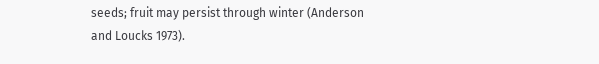seeds; fruit may persist through winter (Anderson and Loucks 1973).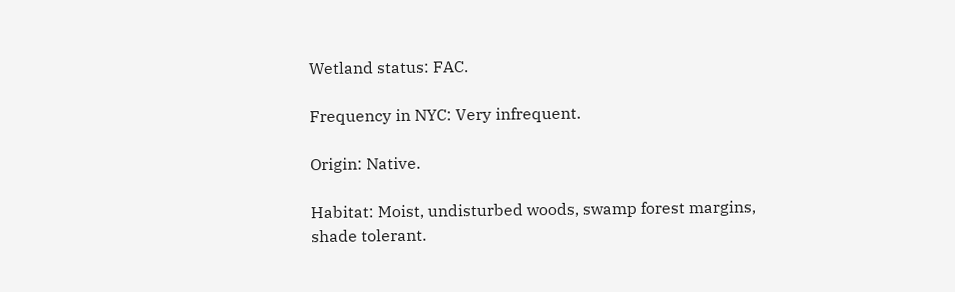Wetland status: FAC.

Frequency in NYC: Very infrequent.

Origin: Native.

Habitat: Moist, undisturbed woods, swamp forest margins, shade tolerant.